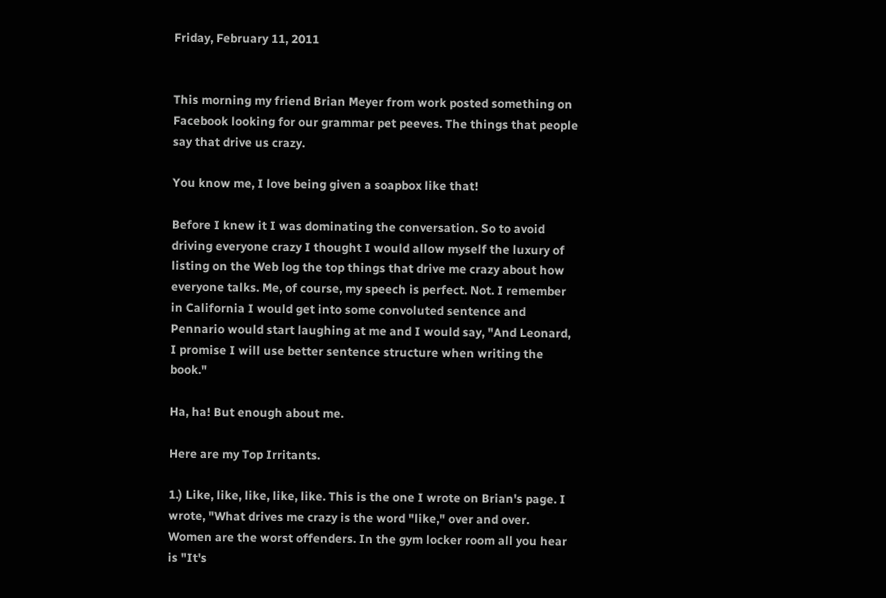Friday, February 11, 2011


This morning my friend Brian Meyer from work posted something on Facebook looking for our grammar pet peeves. The things that people say that drive us crazy.

You know me, I love being given a soapbox like that!

Before I knew it I was dominating the conversation. So to avoid driving everyone crazy I thought I would allow myself the luxury of listing on the Web log the top things that drive me crazy about how everyone talks. Me, of course, my speech is perfect. Not. I remember in California I would get into some convoluted sentence and Pennario would start laughing at me and I would say, "And Leonard, I promise I will use better sentence structure when writing the book."

Ha, ha! But enough about me.

Here are my Top Irritants.

1.) Like, like, like, like, like. This is the one I wrote on Brian's page. I wrote, "What drives me crazy is the word "like," over and over. Women are the worst offenders. In the gym locker room all you hear is "It's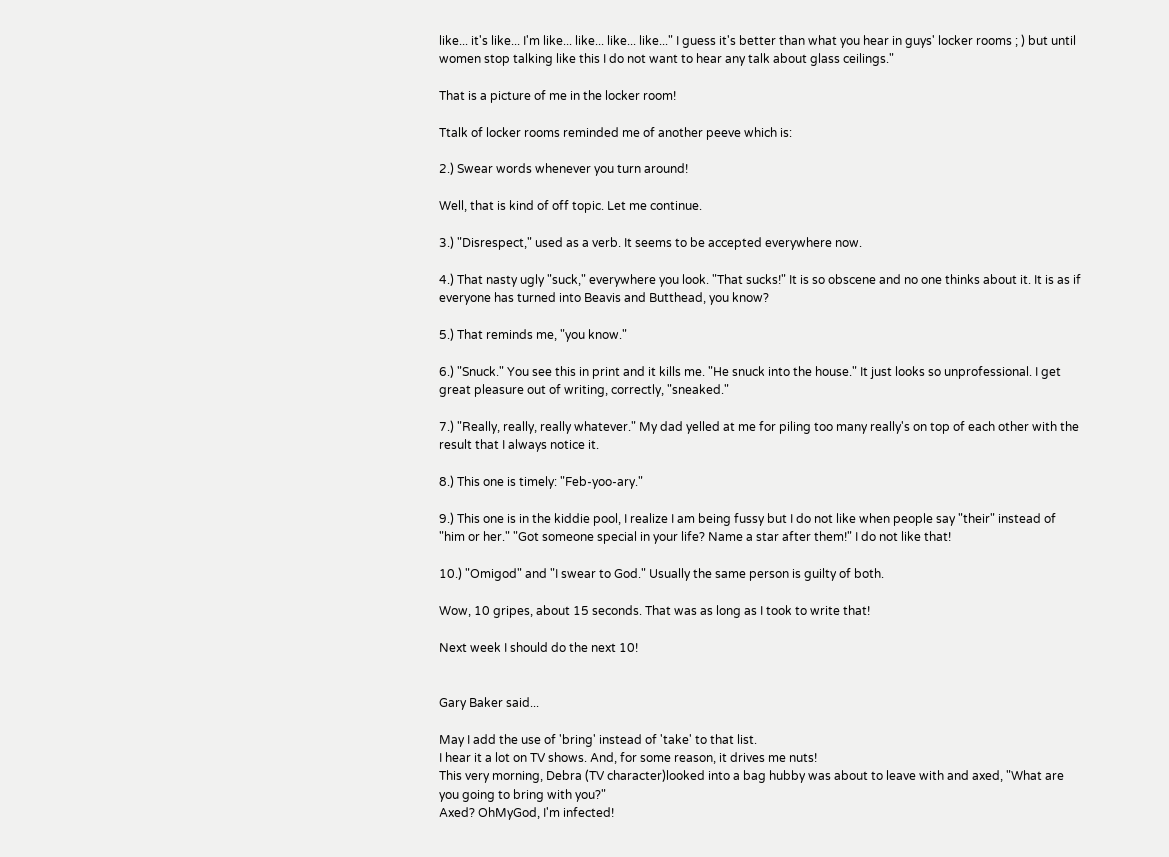like... it's like... I'm like... like... like... like..." I guess it's better than what you hear in guys' locker rooms ; ) but until women stop talking like this I do not want to hear any talk about glass ceilings."

That is a picture of me in the locker room!

Ttalk of locker rooms reminded me of another peeve which is:

2.) Swear words whenever you turn around!

Well, that is kind of off topic. Let me continue.

3.) "Disrespect," used as a verb. It seems to be accepted everywhere now.

4.) That nasty ugly "suck," everywhere you look. "That sucks!" It is so obscene and no one thinks about it. It is as if everyone has turned into Beavis and Butthead, you know?

5.) That reminds me, "you know."

6.) "Snuck." You see this in print and it kills me. "He snuck into the house." It just looks so unprofessional. I get great pleasure out of writing, correctly, "sneaked."

7.) "Really, really, really whatever." My dad yelled at me for piling too many really's on top of each other with the result that I always notice it.

8.) This one is timely: "Feb-yoo-ary."

9.) This one is in the kiddie pool, I realize I am being fussy but I do not like when people say "their" instead of "him or her." "Got someone special in your life? Name a star after them!" I do not like that!

10.) "Omigod" and "I swear to God." Usually the same person is guilty of both.

Wow, 10 gripes, about 15 seconds. That was as long as I took to write that!

Next week I should do the next 10!


Gary Baker said...

May I add the use of 'bring' instead of 'take' to that list.
I hear it a lot on TV shows. And, for some reason, it drives me nuts!
This very morning, Debra (TV character)looked into a bag hubby was about to leave with and axed, "What are you going to bring with you?"
Axed? OhMyGod, I'm infected!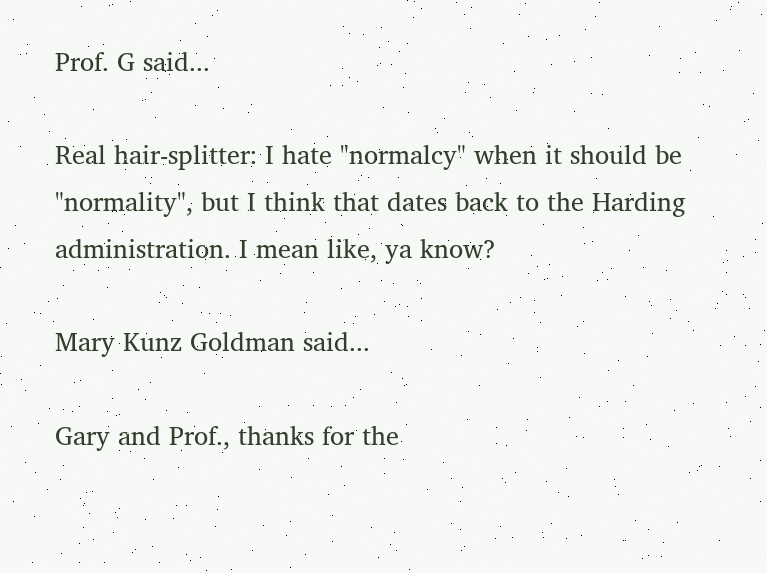Prof. G said...

Real hair-splitter: I hate "normalcy" when it should be "normality", but I think that dates back to the Harding administration. I mean like, ya know?

Mary Kunz Goldman said...

Gary and Prof., thanks for the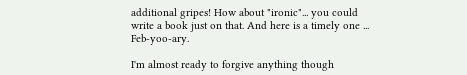additional gripes! How about "ironic"... you could write a book just on that. And here is a timely one ... Feb-yoo-ary.

I'm almost ready to forgive anything though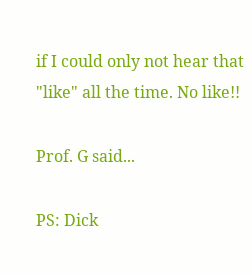if I could only not hear that "like" all the time. No like!!

Prof. G said...

PS: Dick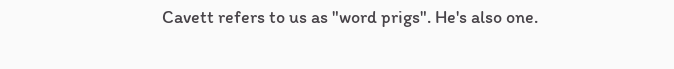Cavett refers to us as "word prigs". He's also one.